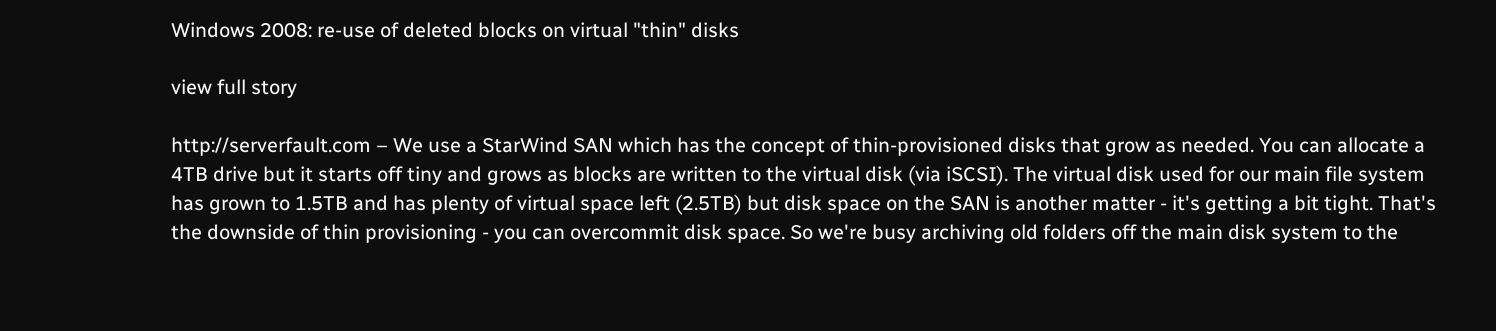Windows 2008: re-use of deleted blocks on virtual "thin" disks

view full story

http://serverfault.com – We use a StarWind SAN which has the concept of thin-provisioned disks that grow as needed. You can allocate a 4TB drive but it starts off tiny and grows as blocks are written to the virtual disk (via iSCSI). The virtual disk used for our main file system has grown to 1.5TB and has plenty of virtual space left (2.5TB) but disk space on the SAN is another matter - it's getting a bit tight. That's the downside of thin provisioning - you can overcommit disk space. So we're busy archiving old folders off the main disk system to the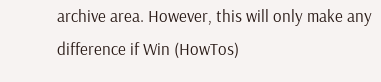archive area. However, this will only make any difference if Win (HowTos)